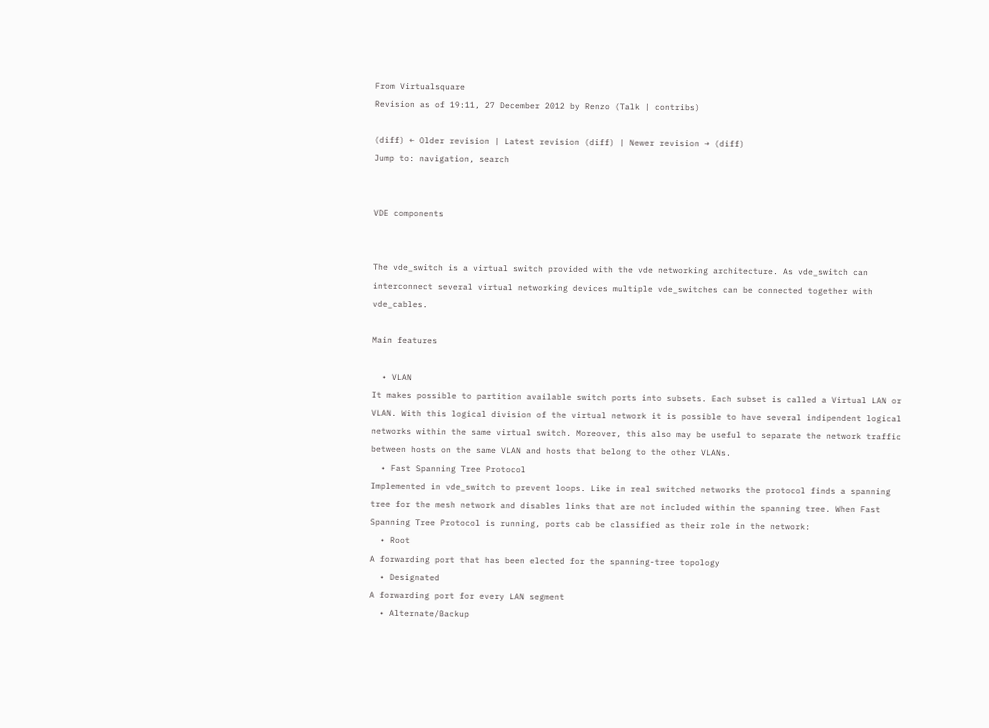From Virtualsquare
Revision as of 19:11, 27 December 2012 by Renzo (Talk | contribs)

(diff) ← Older revision | Latest revision (diff) | Newer revision → (diff)
Jump to: navigation, search


VDE components


The vde_switch is a virtual switch provided with the vde networking architecture. As vde_switch can interconnect several virtual networking devices multiple vde_switches can be connected together with vde_cables.

Main features

  • VLAN
It makes possible to partition available switch ports into subsets. Each subset is called a Virtual LAN or VLAN. With this logical division of the virtual network it is possible to have several indipendent logical networks within the same virtual switch. Moreover, this also may be useful to separate the network traffic between hosts on the same VLAN and hosts that belong to the other VLANs.
  • Fast Spanning Tree Protocol
Implemented in vde_switch to prevent loops. Like in real switched networks the protocol finds a spanning tree for the mesh network and disables links that are not included within the spanning tree. When Fast Spanning Tree Protocol is running, ports cab be classified as their role in the network:
  • Root
A forwarding port that has been elected for the spanning-tree topology
  • Designated
A forwarding port for every LAN segment
  • Alternate/Backup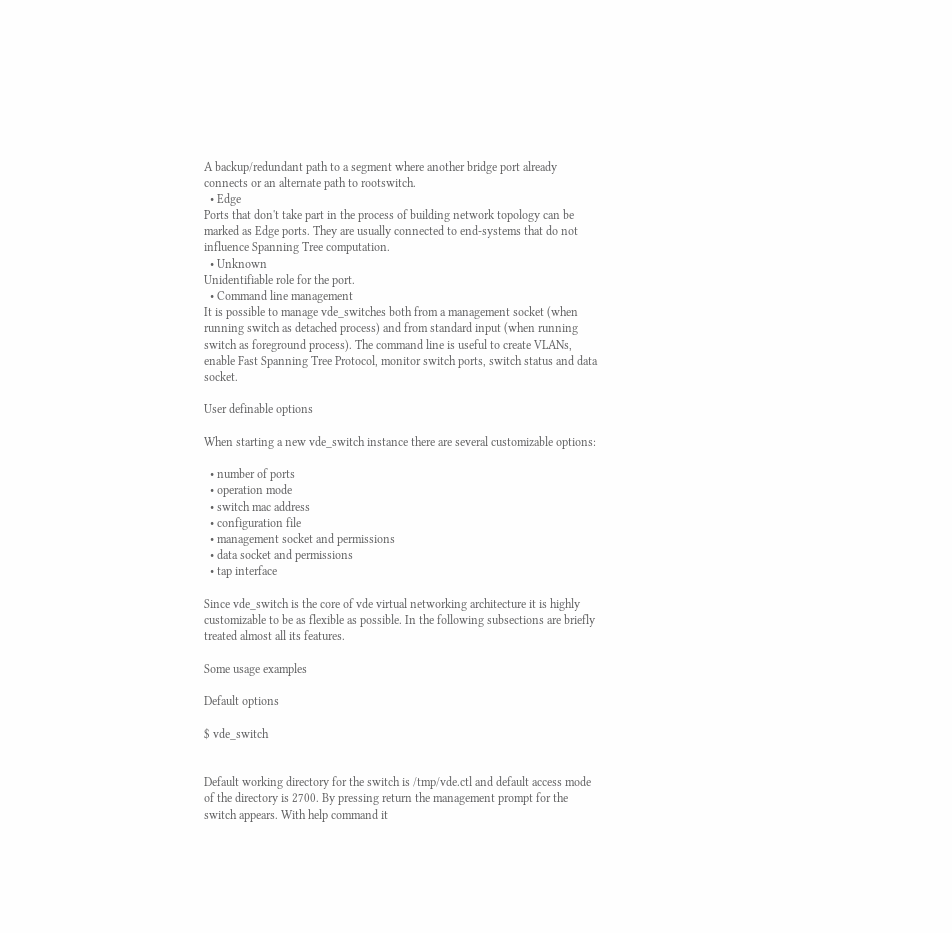A backup/redundant path to a segment where another bridge port already connects or an alternate path to rootswitch.
  • Edge
Ports that don't take part in the process of building network topology can be marked as Edge ports. They are usually connected to end-systems that do not influence Spanning Tree computation.
  • Unknown
Unidentifiable role for the port.
  • Command line management
It is possible to manage vde_switches both from a management socket (when running switch as detached process) and from standard input (when running switch as foreground process). The command line is useful to create VLANs, enable Fast Spanning Tree Protocol, monitor switch ports, switch status and data socket.

User definable options

When starting a new vde_switch instance there are several customizable options:

  • number of ports
  • operation mode
  • switch mac address
  • configuration file
  • management socket and permissions
  • data socket and permissions
  • tap interface

Since vde_switch is the core of vde virtual networking architecture it is highly customizable to be as flexible as possible. In the following subsections are briefly treated almost all its features.

Some usage examples

Default options

$ vde_switch


Default working directory for the switch is /tmp/vde.ctl and default access mode of the directory is 2700. By pressing return the management prompt for the switch appears. With help command it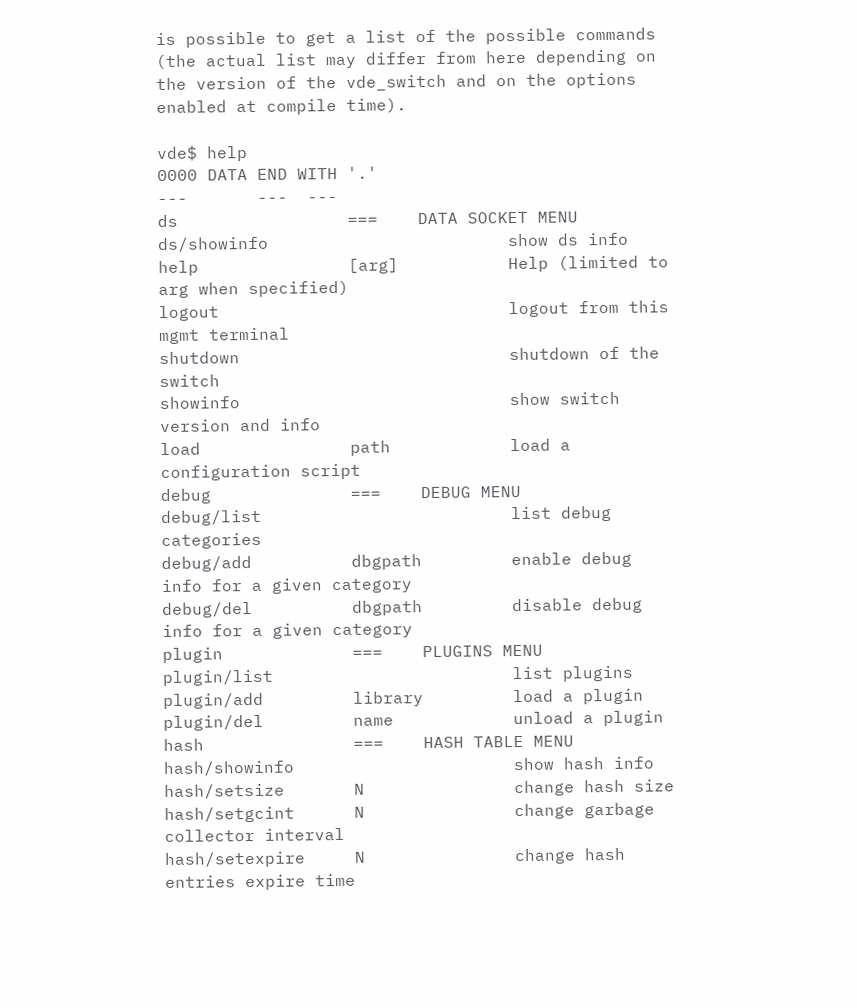is possible to get a list of the possible commands (the actual list may differ from here depending on the version of the vde_switch and on the options enabled at compile time).

vde$ help
0000 DATA END WITH '.'
---       ---  ---
ds                 ===    DATA SOCKET MENU
ds/showinfo                        show ds info
help               [arg]           Help (limited to arg when specified)
logout                             logout from this mgmt terminal
shutdown                           shutdown of the switch
showinfo                           show switch version and info
load               path            load a configuration script
debug              ===    DEBUG MENU
debug/list                         list debug categories
debug/add          dbgpath         enable debug info for a given category
debug/del          dbgpath         disable debug info for a given category
plugin             ===    PLUGINS MENU
plugin/list                        list plugins
plugin/add         library         load a plugin
plugin/del         name            unload a plugin
hash               ===    HASH TABLE MENU
hash/showinfo                      show hash info
hash/setsize       N               change hash size
hash/setgcint      N               change garbage collector interval
hash/setexpire     N               change hash entries expire time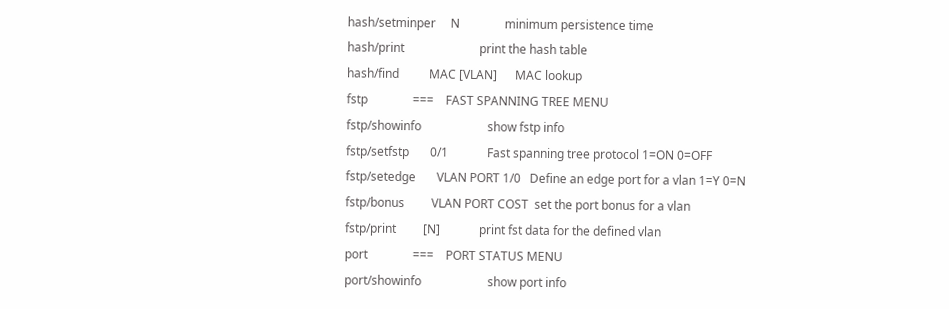hash/setminper     N               minimum persistence time
hash/print                         print the hash table
hash/find          MAC [VLAN]      MAC lookup
fstp               ===    FAST SPANNING TREE MENU
fstp/showinfo                      show fstp info
fstp/setfstp       0/1             Fast spanning tree protocol 1=ON 0=OFF
fstp/setedge       VLAN PORT 1/0   Define an edge port for a vlan 1=Y 0=N
fstp/bonus         VLAN PORT COST  set the port bonus for a vlan
fstp/print         [N]             print fst data for the defined vlan
port               ===    PORT STATUS MENU
port/showinfo                      show port info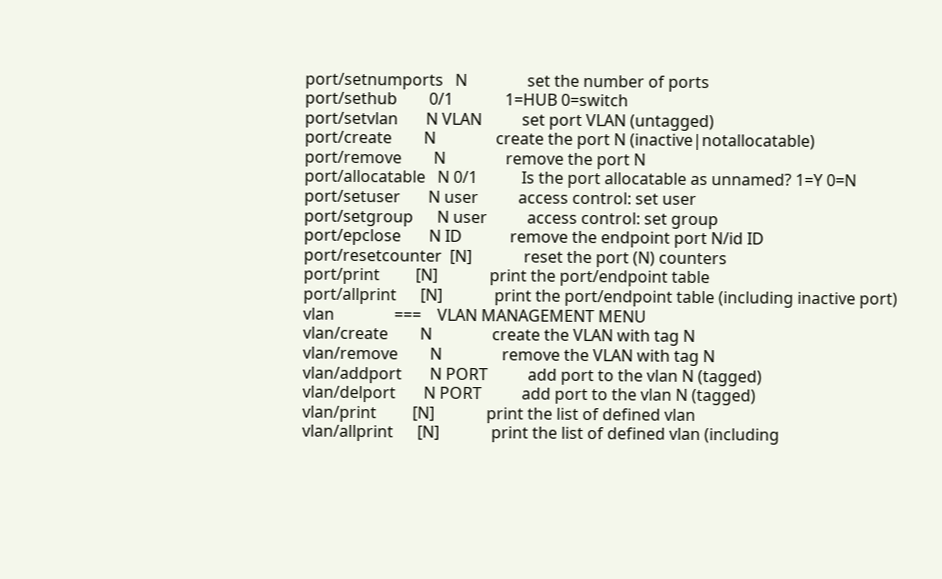port/setnumports   N               set the number of ports
port/sethub        0/1             1=HUB 0=switch
port/setvlan       N VLAN          set port VLAN (untagged)
port/create        N               create the port N (inactive|notallocatable)
port/remove        N               remove the port N
port/allocatable   N 0/1           Is the port allocatable as unnamed? 1=Y 0=N
port/setuser       N user          access control: set user
port/setgroup      N user          access control: set group
port/epclose       N ID            remove the endpoint port N/id ID
port/resetcounter  [N]             reset the port (N) counters
port/print         [N]             print the port/endpoint table
port/allprint      [N]             print the port/endpoint table (including inactive port)
vlan               ===    VLAN MANAGEMENT MENU
vlan/create        N               create the VLAN with tag N
vlan/remove        N               remove the VLAN with tag N
vlan/addport       N PORT          add port to the vlan N (tagged)
vlan/delport       N PORT          add port to the vlan N (tagged)
vlan/print         [N]             print the list of defined vlan
vlan/allprint      [N]             print the list of defined vlan (including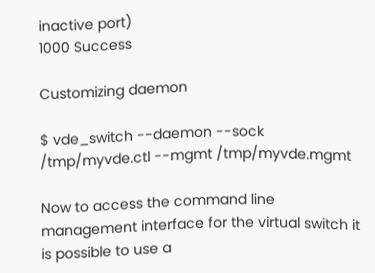inactive port)
1000 Success

Customizing daemon

$ vde_switch --daemon --sock /tmp/myvde.ctl --mgmt /tmp/myvde.mgmt

Now to access the command line management interface for the virtual switch it is possible to use a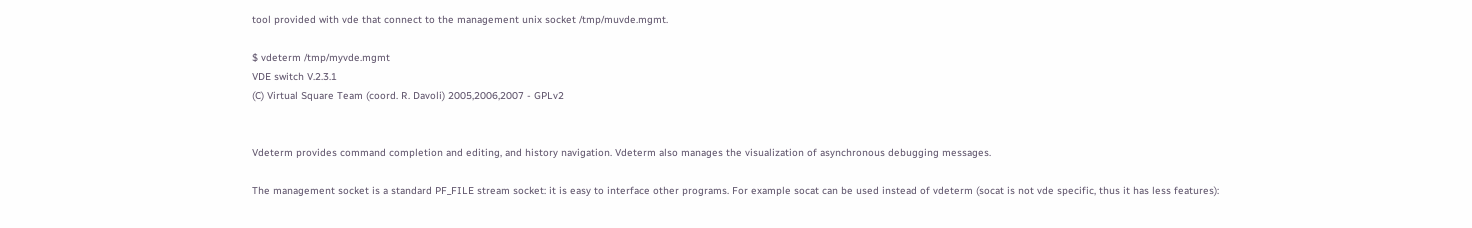tool provided with vde that connect to the management unix socket /tmp/muvde.mgmt.

$ vdeterm /tmp/myvde.mgmt
VDE switch V.2.3.1
(C) Virtual Square Team (coord. R. Davoli) 2005,2006,2007 - GPLv2


Vdeterm provides command completion and editing, and history navigation. Vdeterm also manages the visualization of asynchronous debugging messages.

The management socket is a standard PF_FILE stream socket: it is easy to interface other programs. For example socat can be used instead of vdeterm (socat is not vde specific, thus it has less features):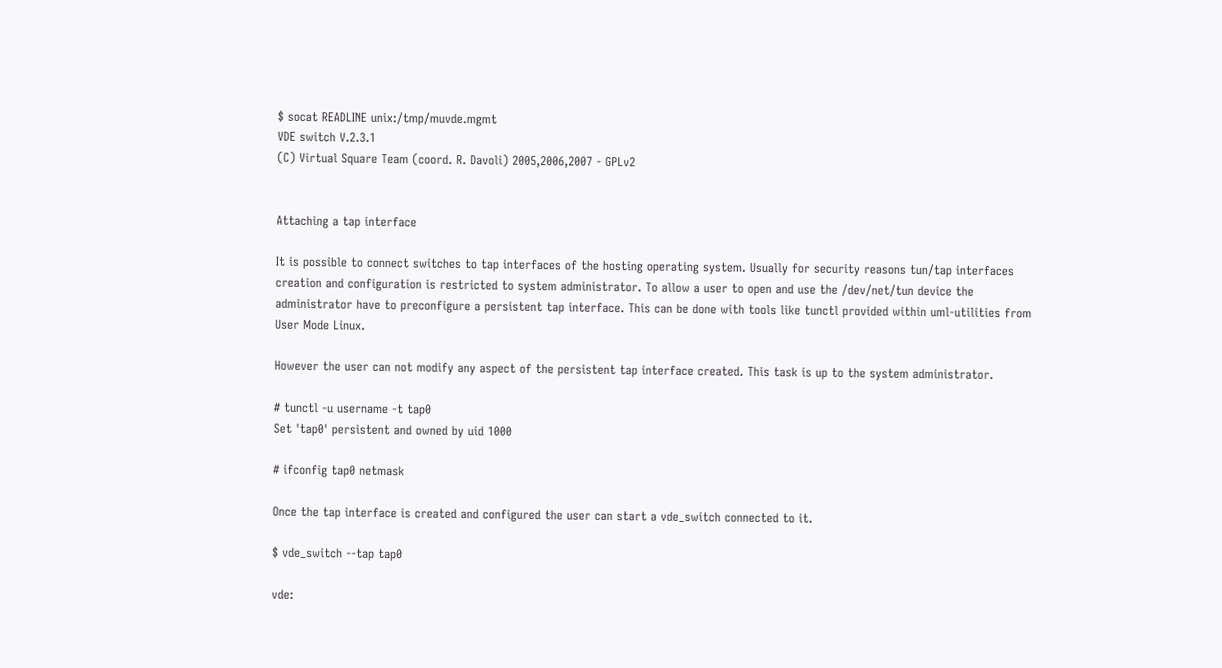$ socat READLINE unix:/tmp/muvde.mgmt
VDE switch V.2.3.1
(C) Virtual Square Team (coord. R. Davoli) 2005,2006,2007 - GPLv2


Attaching a tap interface

It is possible to connect switches to tap interfaces of the hosting operating system. Usually for security reasons tun/tap interfaces creation and configuration is restricted to system administrator. To allow a user to open and use the /dev/net/tun device the administrator have to preconfigure a persistent tap interface. This can be done with tools like tunctl provided within uml-utilities from User Mode Linux.

However the user can not modify any aspect of the persistent tap interface created. This task is up to the system administrator.

# tunctl -u username -t tap0
Set 'tap0' persistent and owned by uid 1000

# ifconfig tap0 netmask

Once the tap interface is created and configured the user can start a vde_switch connected to it.

$ vde_switch --tap tap0

vde: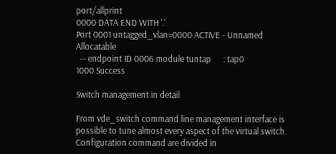port/allprint
0000 DATA END WITH '.'
Port 0001 untagged_vlan=0000 ACTIVE - Unnamed Allocatable
  -- endpoint ID 0006 module tuntap      : tap0
1000 Success

Switch management in detail

From vde_switch command line management interface is possible to tune almost every aspect of the virtual switch. Configuration command are divided in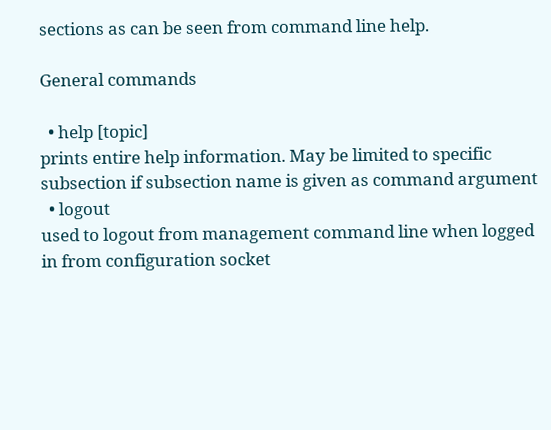sections as can be seen from command line help.

General commands

  • help [topic]
prints entire help information. May be limited to specific subsection if subsection name is given as command argument
  • logout
used to logout from management command line when logged in from configuration socket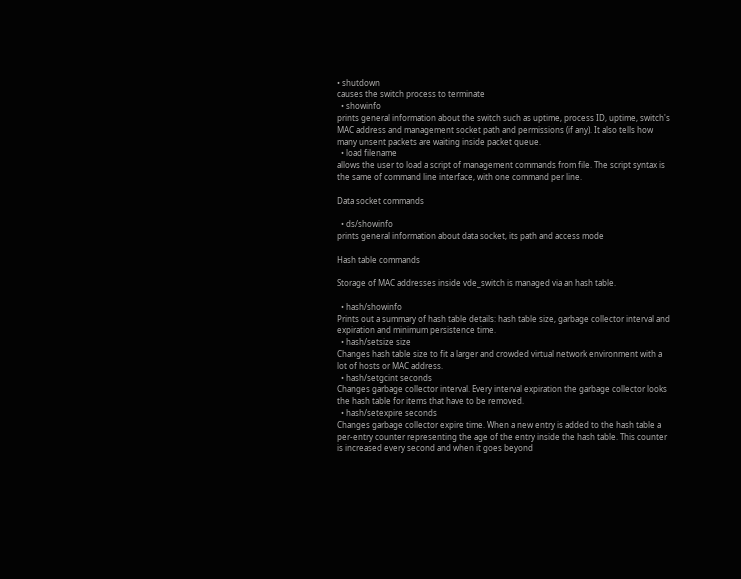• shutdown
causes the switch process to terminate
  • showinfo
prints general information about the switch such as uptime, process ID, uptime, switch's MAC address and management socket path and permissions (if any). It also tells how many unsent packets are waiting inside packet queue.
  • load filename
allows the user to load a script of management commands from file. The script syntax is the same of command line interface, with one command per line.

Data socket commands

  • ds/showinfo
prints general information about data socket, its path and access mode

Hash table commands

Storage of MAC addresses inside vde_switch is managed via an hash table.

  • hash/showinfo
Prints out a summary of hash table details: hash table size, garbage collector interval and expiration and minimum persistence time.
  • hash/setsize size
Changes hash table size to fit a larger and crowded virtual network environment with a lot of hosts or MAC address.
  • hash/setgcint seconds
Changes garbage collector interval. Every interval expiration the garbage collector looks the hash table for items that have to be removed.
  • hash/setexpire seconds
Changes garbage collector expire time. When a new entry is added to the hash table a per-entry counter representing the age of the entry inside the hash table. This counter is increased every second and when it goes beyond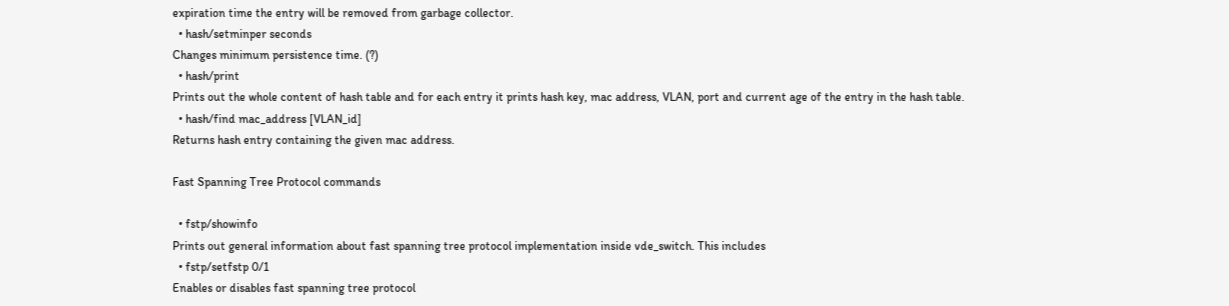expiration time the entry will be removed from garbage collector.
  • hash/setminper seconds
Changes minimum persistence time. (?)
  • hash/print
Prints out the whole content of hash table and for each entry it prints hash key, mac address, VLAN, port and current age of the entry in the hash table.
  • hash/find mac_address [VLAN_id]
Returns hash entry containing the given mac address.

Fast Spanning Tree Protocol commands

  • fstp/showinfo
Prints out general information about fast spanning tree protocol implementation inside vde_switch. This includes
  • fstp/setfstp 0/1
Enables or disables fast spanning tree protocol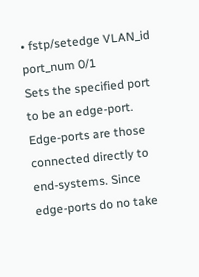• fstp/setedge VLAN_id port_num 0/1
Sets the specified port to be an edge-port. Edge-ports are those connected directly to end-systems. Since edge-ports do no take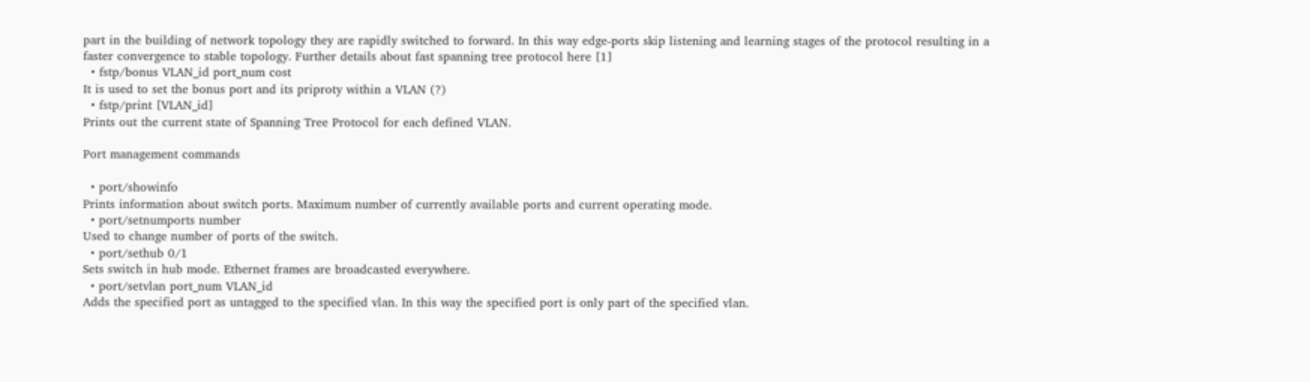part in the building of network topology they are rapidly switched to forward. In this way edge-ports skip listening and learning stages of the protocol resulting in a faster convergence to stable topology. Further details about fast spanning tree protocol here [1]
  • fstp/bonus VLAN_id port_num cost
It is used to set the bonus port and its priproty within a VLAN (?)
  • fstp/print [VLAN_id]
Prints out the current state of Spanning Tree Protocol for each defined VLAN.

Port management commands

  • port/showinfo
Prints information about switch ports. Maximum number of currently available ports and current operating mode.
  • port/setnumports number
Used to change number of ports of the switch.
  • port/sethub 0/1
Sets switch in hub mode. Ethernet frames are broadcasted everywhere.
  • port/setvlan port_num VLAN_id
Adds the specified port as untagged to the specified vlan. In this way the specified port is only part of the specified vlan.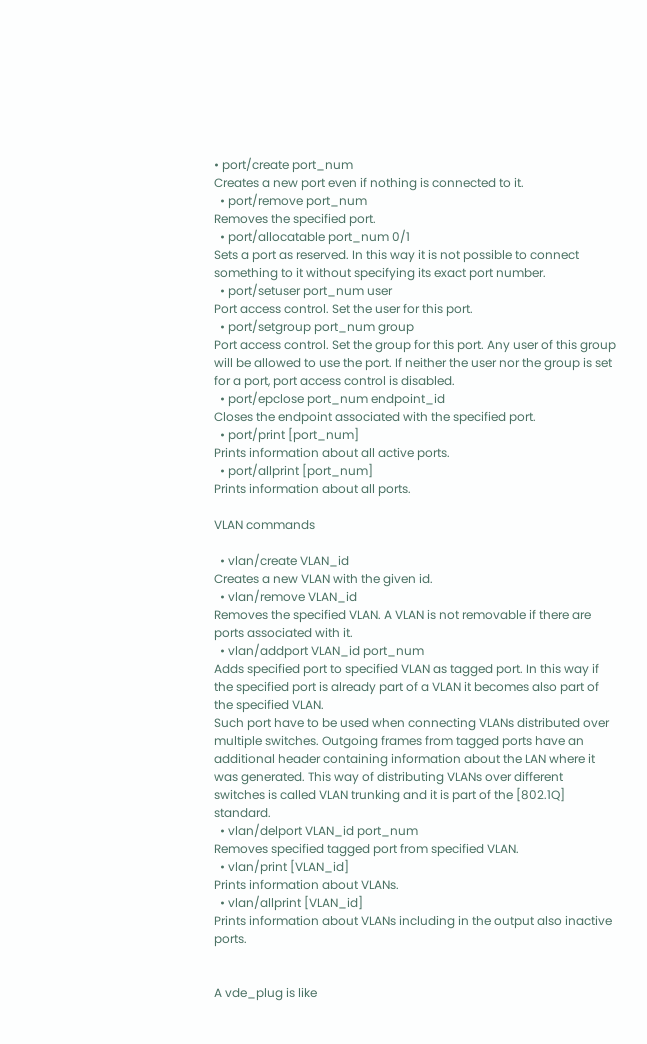• port/create port_num
Creates a new port even if nothing is connected to it.
  • port/remove port_num
Removes the specified port.
  • port/allocatable port_num 0/1
Sets a port as reserved. In this way it is not possible to connect something to it without specifying its exact port number.
  • port/setuser port_num user
Port access control. Set the user for this port.
  • port/setgroup port_num group
Port access control. Set the group for this port. Any user of this group will be allowed to use the port. If neither the user nor the group is set for a port, port access control is disabled.
  • port/epclose port_num endpoint_id
Closes the endpoint associated with the specified port.
  • port/print [port_num]
Prints information about all active ports.
  • port/allprint [port_num]
Prints information about all ports.

VLAN commands

  • vlan/create VLAN_id
Creates a new VLAN with the given id.
  • vlan/remove VLAN_id
Removes the specified VLAN. A VLAN is not removable if there are ports associated with it.
  • vlan/addport VLAN_id port_num
Adds specified port to specified VLAN as tagged port. In this way if the specified port is already part of a VLAN it becomes also part of the specified VLAN.
Such port have to be used when connecting VLANs distributed over multiple switches. Outgoing frames from tagged ports have an additional header containing information about the LAN where it was generated. This way of distributing VLANs over different switches is called VLAN trunking and it is part of the [802.1Q] standard.
  • vlan/delport VLAN_id port_num
Removes specified tagged port from specified VLAN.
  • vlan/print [VLAN_id]
Prints information about VLANs.
  • vlan/allprint [VLAN_id]
Prints information about VLANs including in the output also inactive ports.


A vde_plug is like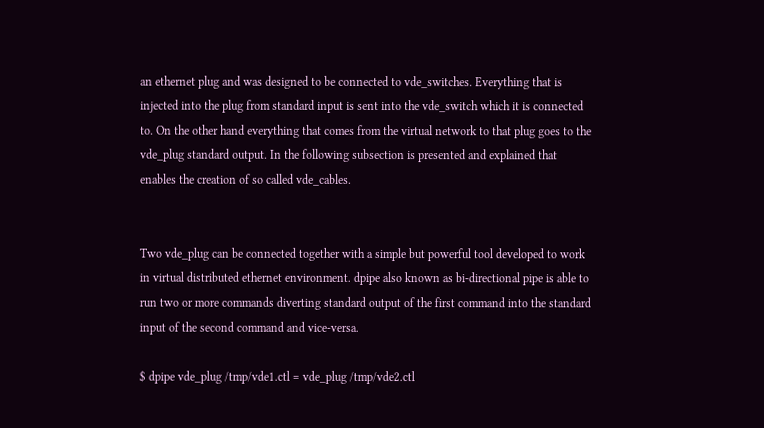an ethernet plug and was designed to be connected to vde_switches. Everything that is injected into the plug from standard input is sent into the vde_switch which it is connected to. On the other hand everything that comes from the virtual network to that plug goes to the vde_plug standard output. In the following subsection is presented and explained that enables the creation of so called vde_cables.


Two vde_plug can be connected together with a simple but powerful tool developed to work in virtual distributed ethernet environment. dpipe also known as bi-directional pipe is able to run two or more commands diverting standard output of the first command into the standard input of the second command and vice-versa.

$ dpipe vde_plug /tmp/vde1.ctl = vde_plug /tmp/vde2.ctl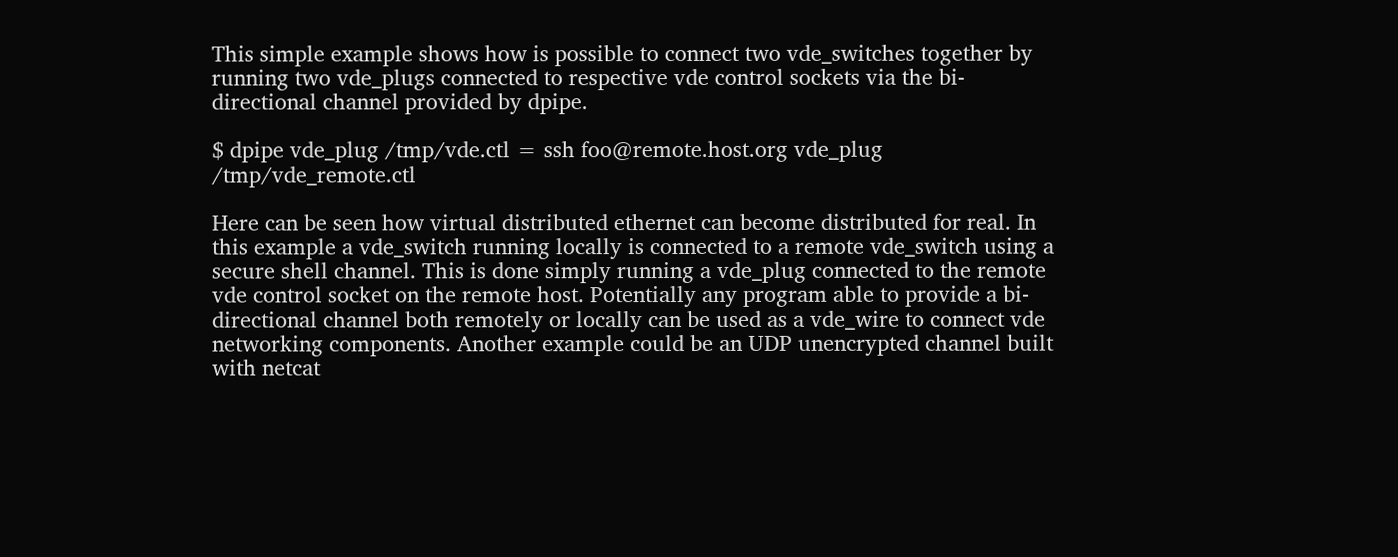This simple example shows how is possible to connect two vde_switches together by running two vde_plugs connected to respective vde control sockets via the bi-directional channel provided by dpipe.

$ dpipe vde_plug /tmp/vde.ctl = ssh foo@remote.host.org vde_plug /tmp/vde_remote.ctl

Here can be seen how virtual distributed ethernet can become distributed for real. In this example a vde_switch running locally is connected to a remote vde_switch using a secure shell channel. This is done simply running a vde_plug connected to the remote vde control socket on the remote host. Potentially any program able to provide a bi-directional channel both remotely or locally can be used as a vde_wire to connect vde networking components. Another example could be an UDP unencrypted channel built with netcat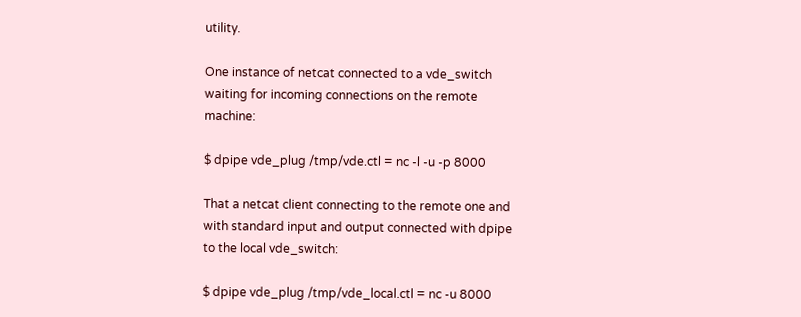utility.

One instance of netcat connected to a vde_switch waiting for incoming connections on the remote machine:

$ dpipe vde_plug /tmp/vde.ctl = nc -l -u -p 8000

That a netcat client connecting to the remote one and with standard input and output connected with dpipe to the local vde_switch:

$ dpipe vde_plug /tmp/vde_local.ctl = nc -u 8000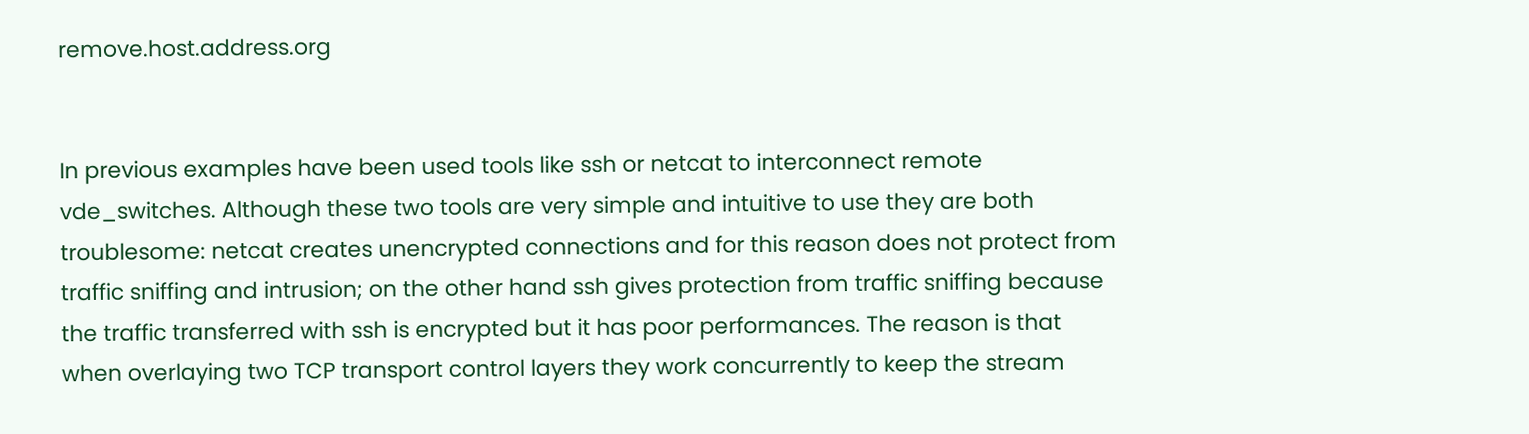remove.host.address.org


In previous examples have been used tools like ssh or netcat to interconnect remote vde_switches. Although these two tools are very simple and intuitive to use they are both troublesome: netcat creates unencrypted connections and for this reason does not protect from traffic sniffing and intrusion; on the other hand ssh gives protection from traffic sniffing because the traffic transferred with ssh is encrypted but it has poor performances. The reason is that when overlaying two TCP transport control layers they work concurrently to keep the stream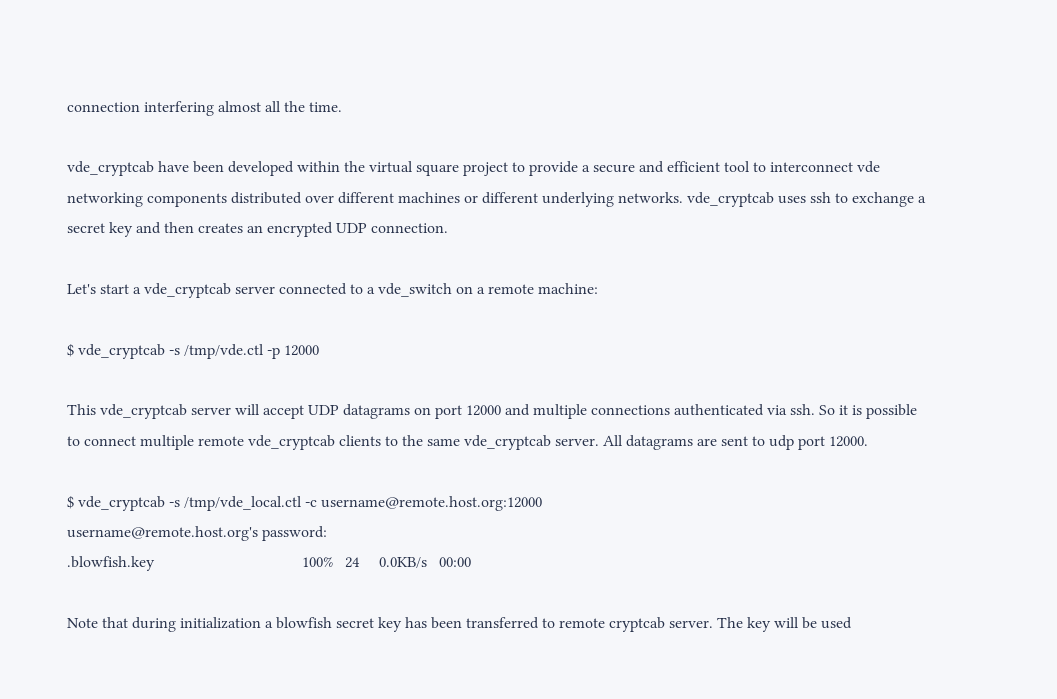connection interfering almost all the time.

vde_cryptcab have been developed within the virtual square project to provide a secure and efficient tool to interconnect vde networking components distributed over different machines or different underlying networks. vde_cryptcab uses ssh to exchange a secret key and then creates an encrypted UDP connection.

Let's start a vde_cryptcab server connected to a vde_switch on a remote machine:

$ vde_cryptcab -s /tmp/vde.ctl -p 12000

This vde_cryptcab server will accept UDP datagrams on port 12000 and multiple connections authenticated via ssh. So it is possible to connect multiple remote vde_cryptcab clients to the same vde_cryptcab server. All datagrams are sent to udp port 12000.

$ vde_cryptcab -s /tmp/vde_local.ctl -c username@remote.host.org:12000
username@remote.host.org's password:
.blowfish.key                                     100%   24     0.0KB/s   00:00

Note that during initialization a blowfish secret key has been transferred to remote cryptcab server. The key will be used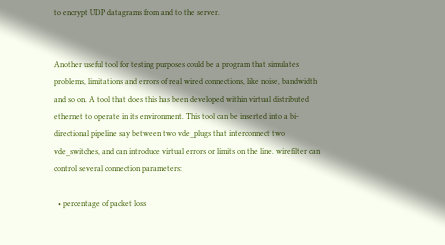to encrypt UDP datagrams from and to the server.


Another useful tool for testing purposes could be a program that simulates problems, limitations and errors of real wired connections, like noise, bandwidth and so on. A tool that does this has been developed within virtual distributed ethernet to operate in its environment. This tool can be inserted into a bi-directional pipeline say between two vde_plugs that interconnect two vde_switches, and can introduce virtual errors or limits on the line. wirefilter can control several connection parameters:

  • percentage of packet loss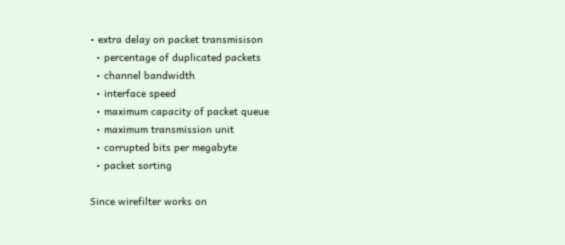• extra delay on packet transmisison
  • percentage of duplicated packets
  • channel bandwidth
  • interface speed
  • maximum capacity of packet queue
  • maximum transmission unit
  • corrupted bits per megabyte
  • packet sorting

Since wirefilter works on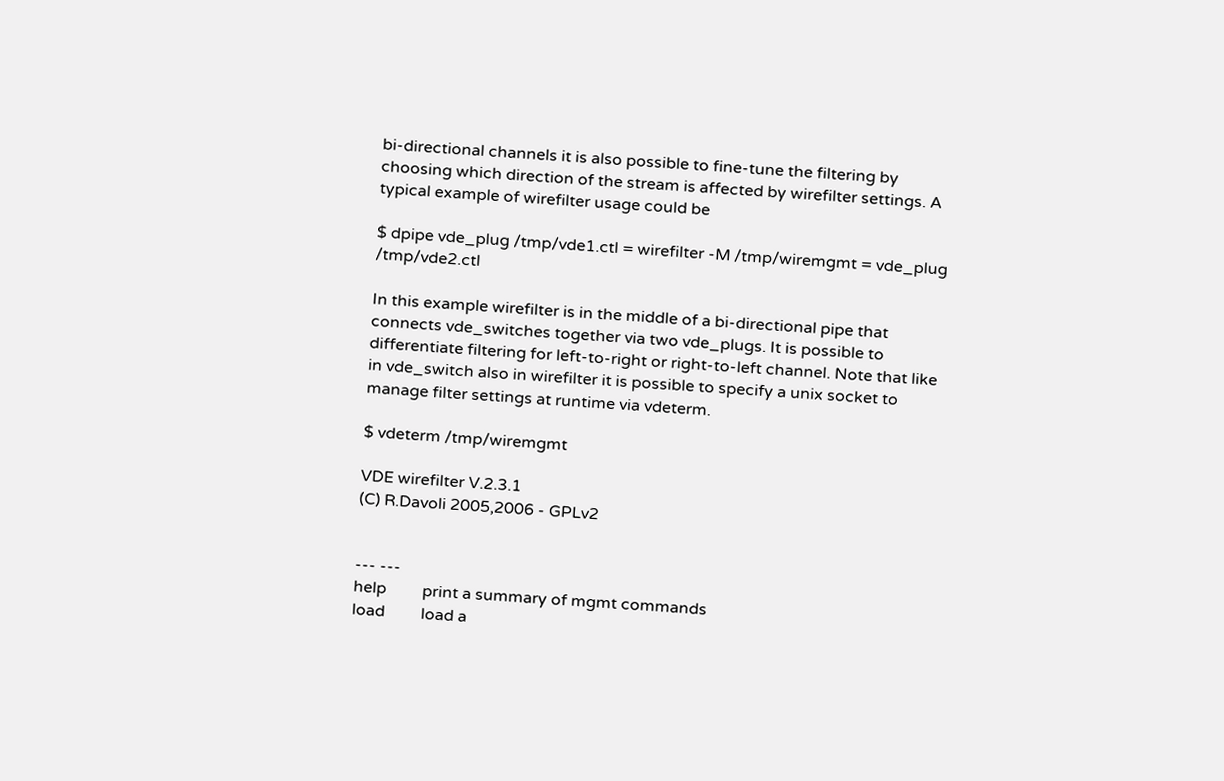bi-directional channels it is also possible to fine-tune the filtering by choosing which direction of the stream is affected by wirefilter settings. A typical example of wirefilter usage could be

$ dpipe vde_plug /tmp/vde1.ctl = wirefilter -M /tmp/wiremgmt = vde_plug /tmp/vde2.ctl

In this example wirefilter is in the middle of a bi-directional pipe that connects vde_switches together via two vde_plugs. It is possible to differentiate filtering for left-to-right or right-to-left channel. Note that like in vde_switch also in wirefilter it is possible to specify a unix socket to manage filter settings at runtime via vdeterm.

$ vdeterm /tmp/wiremgmt

VDE wirefilter V.2.3.1
(C) R.Davoli 2005,2006 - GPLv2


--- ---
help         print a summary of mgmt commands
load         load a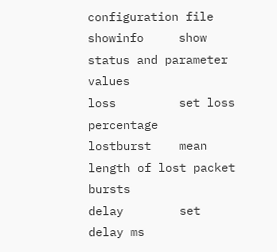configuration file
showinfo     show status and parameter values
loss         set loss percentage
lostburst    mean length of lost packet bursts
delay        set delay ms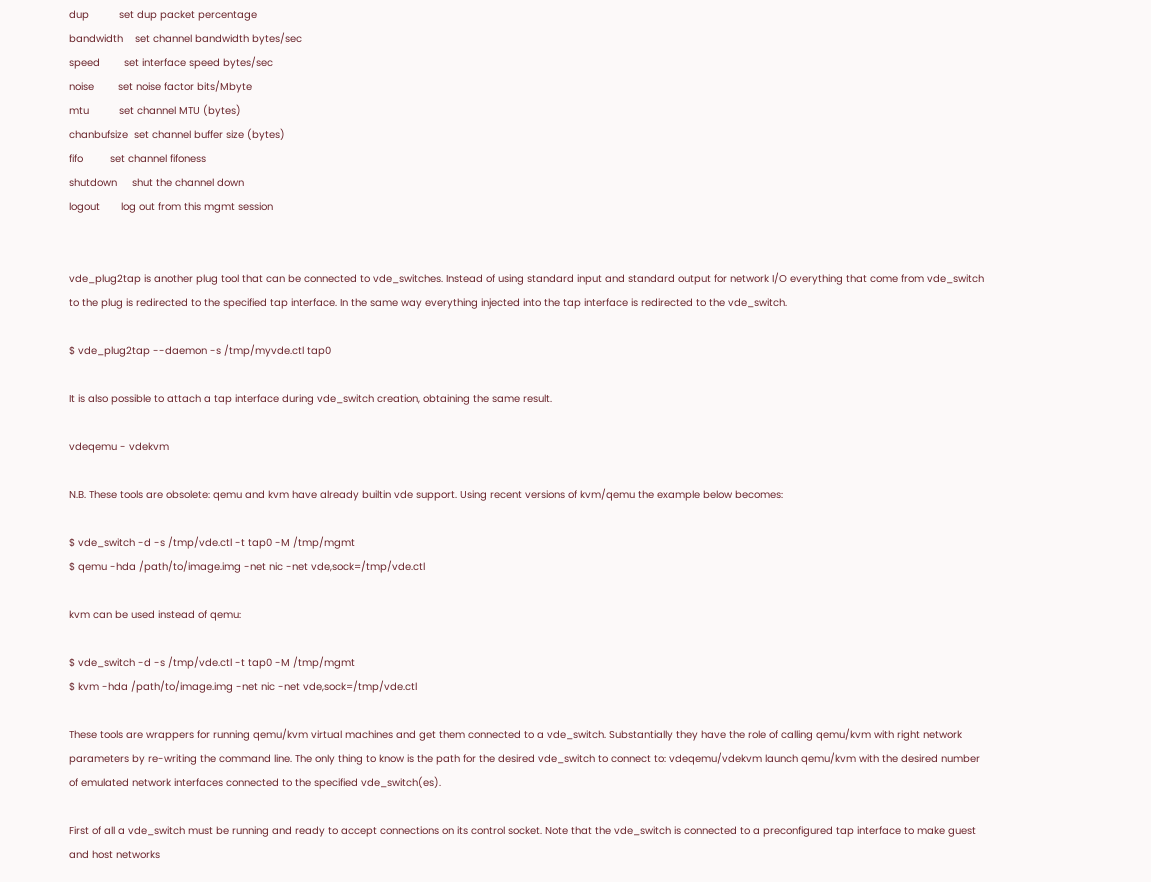dup          set dup packet percentage
bandwidth    set channel bandwidth bytes/sec
speed        set interface speed bytes/sec
noise        set noise factor bits/Mbyte
mtu          set channel MTU (bytes)
chanbufsize  set channel buffer size (bytes)
fifo         set channel fifoness
shutdown     shut the channel down
logout       log out from this mgmt session


vde_plug2tap is another plug tool that can be connected to vde_switches. Instead of using standard input and standard output for network I/O everything that come from vde_switch to the plug is redirected to the specified tap interface. In the same way everything injected into the tap interface is redirected to the vde_switch.

$ vde_plug2tap --daemon -s /tmp/myvde.ctl tap0

It is also possible to attach a tap interface during vde_switch creation, obtaining the same result.

vdeqemu - vdekvm

N.B. These tools are obsolete: qemu and kvm have already builtin vde support. Using recent versions of kvm/qemu the example below becomes:

$ vde_switch -d -s /tmp/vde.ctl -t tap0 -M /tmp/mgmt
$ qemu -hda /path/to/image.img -net nic -net vde,sock=/tmp/vde.ctl

kvm can be used instead of qemu:

$ vde_switch -d -s /tmp/vde.ctl -t tap0 -M /tmp/mgmt
$ kvm -hda /path/to/image.img -net nic -net vde,sock=/tmp/vde.ctl

These tools are wrappers for running qemu/kvm virtual machines and get them connected to a vde_switch. Substantially they have the role of calling qemu/kvm with right network parameters by re-writing the command line. The only thing to know is the path for the desired vde_switch to connect to: vdeqemu/vdekvm launch qemu/kvm with the desired number of emulated network interfaces connected to the specified vde_switch(es).

First of all a vde_switch must be running and ready to accept connections on its control socket. Note that the vde_switch is connected to a preconfigured tap interface to make guest and host networks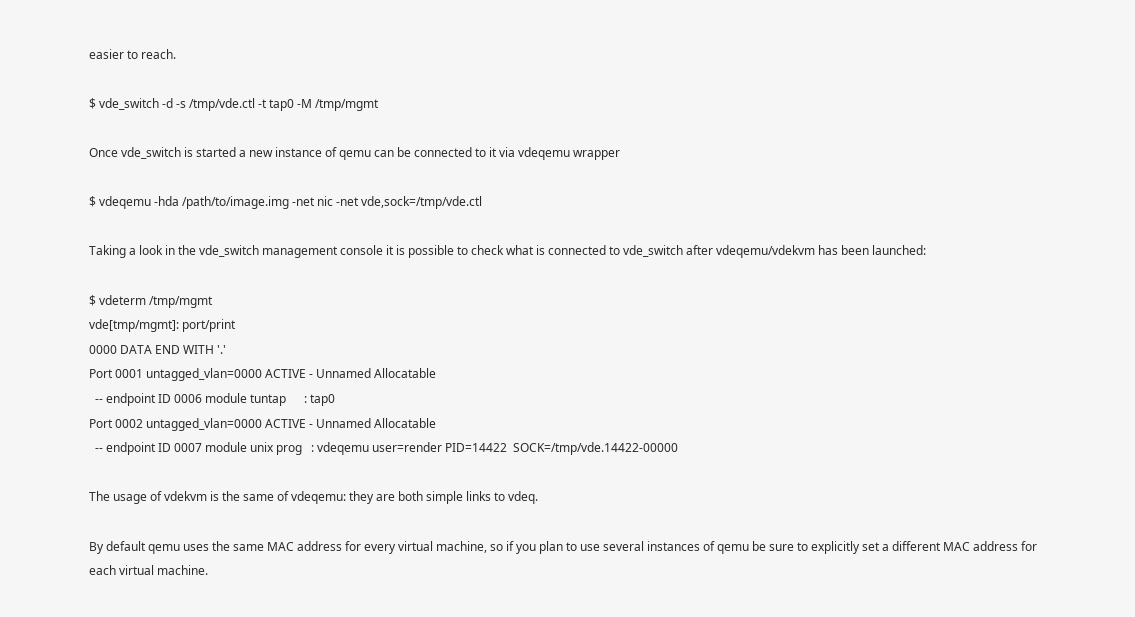easier to reach.

$ vde_switch -d -s /tmp/vde.ctl -t tap0 -M /tmp/mgmt

Once vde_switch is started a new instance of qemu can be connected to it via vdeqemu wrapper

$ vdeqemu -hda /path/to/image.img -net nic -net vde,sock=/tmp/vde.ctl

Taking a look in the vde_switch management console it is possible to check what is connected to vde_switch after vdeqemu/vdekvm has been launched:

$ vdeterm /tmp/mgmt
vde[tmp/mgmt]: port/print
0000 DATA END WITH '.'
Port 0001 untagged_vlan=0000 ACTIVE - Unnamed Allocatable
  -- endpoint ID 0006 module tuntap      : tap0
Port 0002 untagged_vlan=0000 ACTIVE - Unnamed Allocatable
  -- endpoint ID 0007 module unix prog   : vdeqemu user=render PID=14422  SOCK=/tmp/vde.14422-00000

The usage of vdekvm is the same of vdeqemu: they are both simple links to vdeq.

By default qemu uses the same MAC address for every virtual machine, so if you plan to use several instances of qemu be sure to explicitly set a different MAC address for each virtual machine.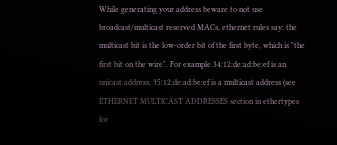While generating your address beware to not use broadcast/multicast reserved MACs, ethernet rules say: the multicast bit is the low-order bit of the first byte, which is "the first bit on the wire". For example 34:12:de:ad:be:ef is an unicast address, 35:12:de:ad:be:ef is a multicast address (see ETHERNET MULTICAST ADDRESSES section in ethertypes for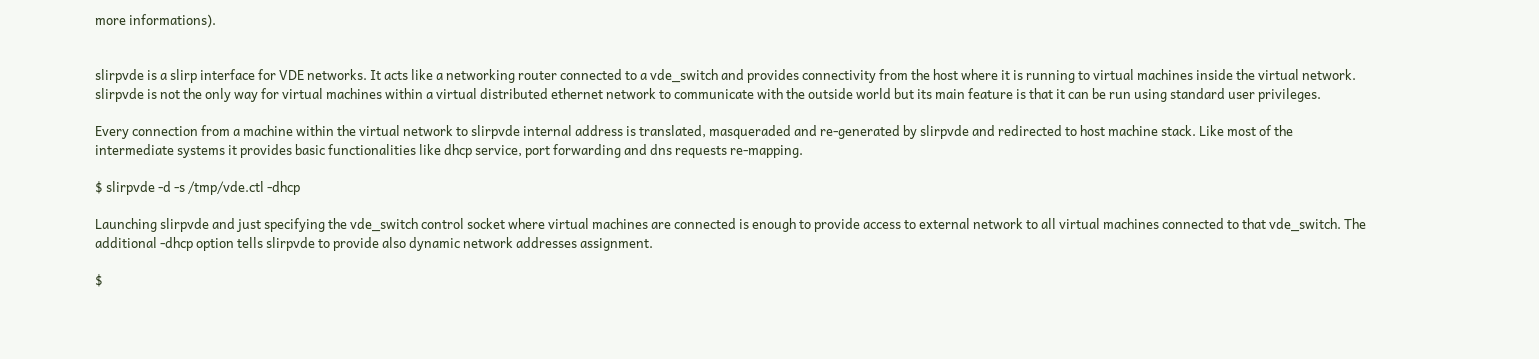more informations).


slirpvde is a slirp interface for VDE networks. It acts like a networking router connected to a vde_switch and provides connectivity from the host where it is running to virtual machines inside the virtual network. slirpvde is not the only way for virtual machines within a virtual distributed ethernet network to communicate with the outside world but its main feature is that it can be run using standard user privileges.

Every connection from a machine within the virtual network to slirpvde internal address is translated, masqueraded and re-generated by slirpvde and redirected to host machine stack. Like most of the intermediate systems it provides basic functionalities like dhcp service, port forwarding and dns requests re-mapping.

$ slirpvde -d -s /tmp/vde.ctl -dhcp

Launching slirpvde and just specifying the vde_switch control socket where virtual machines are connected is enough to provide access to external network to all virtual machines connected to that vde_switch. The additional -dhcp option tells slirpvde to provide also dynamic network addresses assignment.

$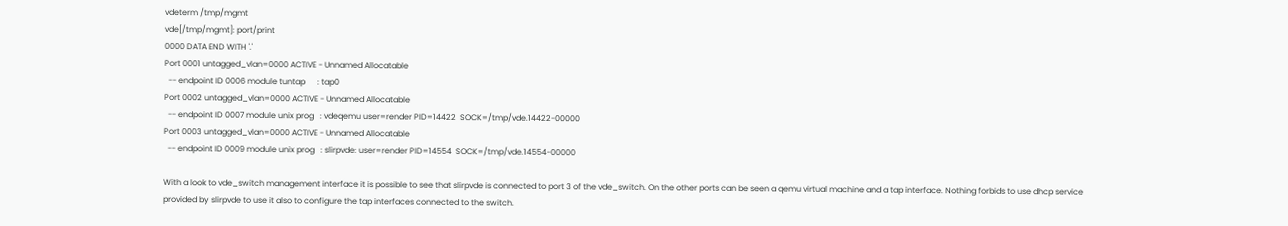vdeterm /tmp/mgmt
vde[/tmp/mgmt]: port/print
0000 DATA END WITH '.'
Port 0001 untagged_vlan=0000 ACTIVE - Unnamed Allocatable
  -- endpoint ID 0006 module tuntap      : tap0
Port 0002 untagged_vlan=0000 ACTIVE - Unnamed Allocatable
  -- endpoint ID 0007 module unix prog   : vdeqemu user=render PID=14422  SOCK=/tmp/vde.14422-00000
Port 0003 untagged_vlan=0000 ACTIVE - Unnamed Allocatable
  -- endpoint ID 0009 module unix prog   : slirpvde: user=render PID=14554  SOCK=/tmp/vde.14554-00000

With a look to vde_switch management interface it is possible to see that slirpvde is connected to port 3 of the vde_switch. On the other ports can be seen a qemu virtual machine and a tap interface. Nothing forbids to use dhcp service provided by slirpvde to use it also to configure the tap interfaces connected to the switch.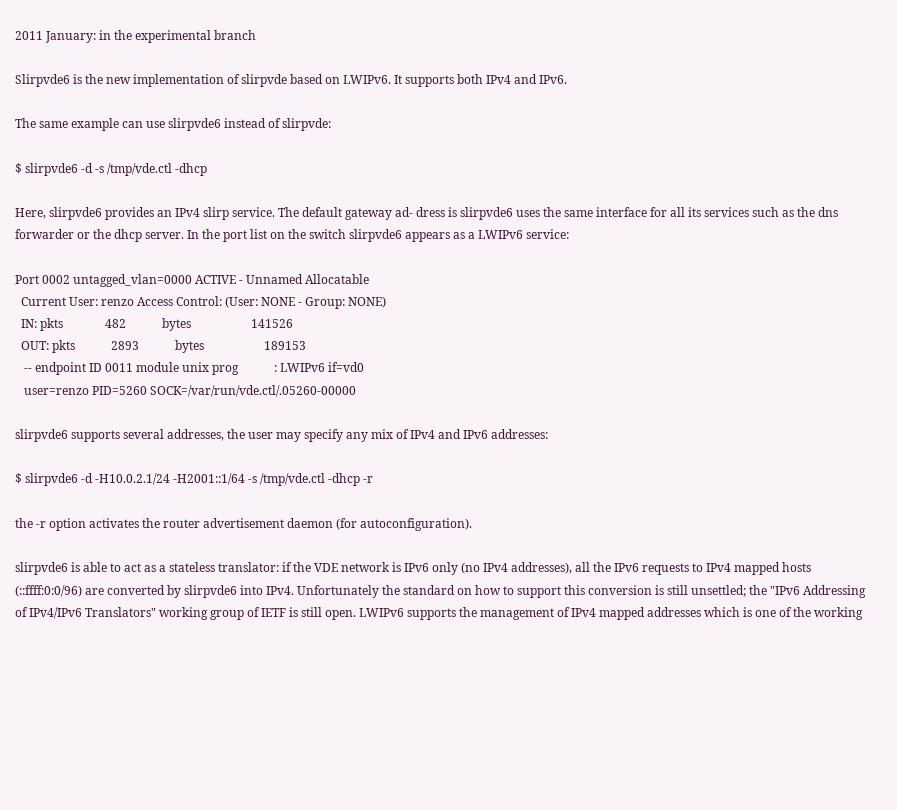2011 January: in the experimental branch

Slirpvde6 is the new implementation of slirpvde based on LWIPv6. It supports both IPv4 and IPv6.

The same example can use slirpvde6 instead of slirpvde:

$ slirpvde6 -d -s /tmp/vde.ctl -dhcp

Here, slirpvde6 provides an IPv4 slirp service. The default gateway ad- dress is slirpvde6 uses the same interface for all its services such as the dns forwarder or the dhcp server. In the port list on the switch slirpvde6 appears as a LWIPv6 service:

Port 0002 untagged_vlan=0000 ACTIVE - Unnamed Allocatable
  Current User: renzo Access Control: (User: NONE - Group: NONE)
  IN: pkts              482            bytes                    141526
  OUT: pkts            2893            bytes                    189153
   -- endpoint ID 0011 module unix prog            : LWIPv6 if=vd0
   user=renzo PID=5260 SOCK=/var/run/vde.ctl/.05260-00000

slirpvde6 supports several addresses, the user may specify any mix of IPv4 and IPv6 addresses:

$ slirpvde6 -d -H10.0.2.1/24 -H2001::1/64 -s /tmp/vde.ctl -dhcp -r

the -r option activates the router advertisement daemon (for autoconfiguration).

slirpvde6 is able to act as a stateless translator: if the VDE network is IPv6 only (no IPv4 addresses), all the IPv6 requests to IPv4 mapped hosts (::ffff:0:0/96) are converted by slirpvde6 into IPv4. Unfortunately the standard on how to support this conversion is still unsettled; the "IPv6 Addressing of IPv4/IPv6 Translators" working group of IETF is still open. LWIPv6 supports the management of IPv4 mapped addresses which is one of the working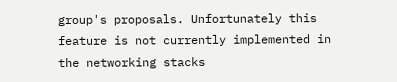group's proposals. Unfortunately this feature is not currently implemented in the networking stacks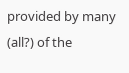provided by many (all?) of the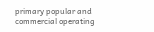primary popular and commercial operating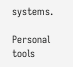systems.

Personal tools